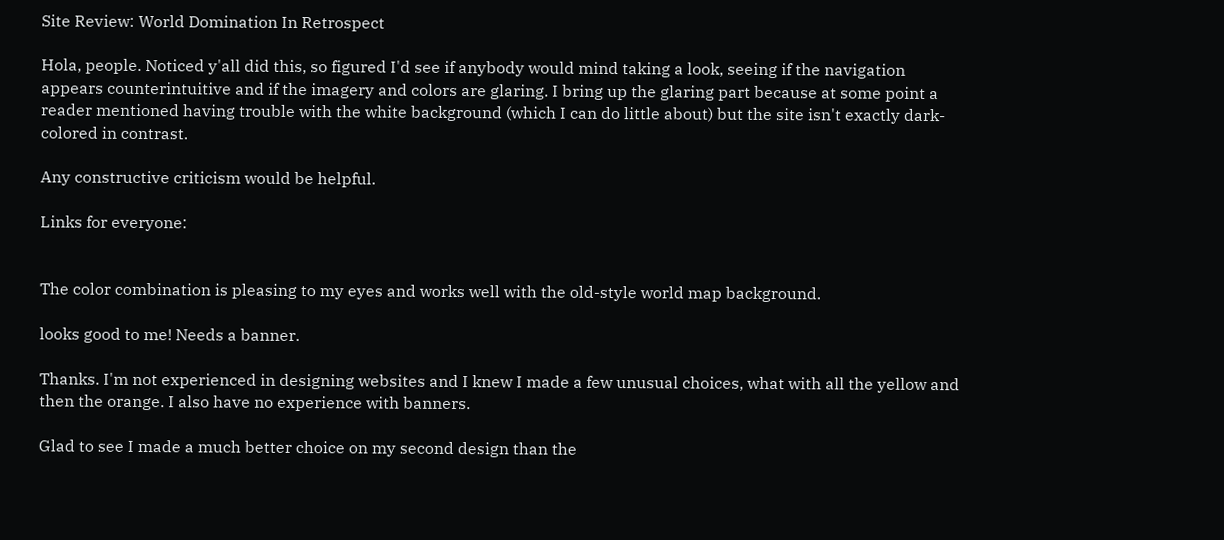Site Review: World Domination In Retrospect

Hola, people. Noticed y'all did this, so figured I'd see if anybody would mind taking a look, seeing if the navigation appears counterintuitive and if the imagery and colors are glaring. I bring up the glaring part because at some point a reader mentioned having trouble with the white background (which I can do little about) but the site isn't exactly dark-colored in contrast.

Any constructive criticism would be helpful.

Links for everyone:


The color combination is pleasing to my eyes and works well with the old-style world map background.

looks good to me! Needs a banner.

Thanks. I'm not experienced in designing websites and I knew I made a few unusual choices, what with all the yellow and then the orange. I also have no experience with banners.

Glad to see I made a much better choice on my second design than the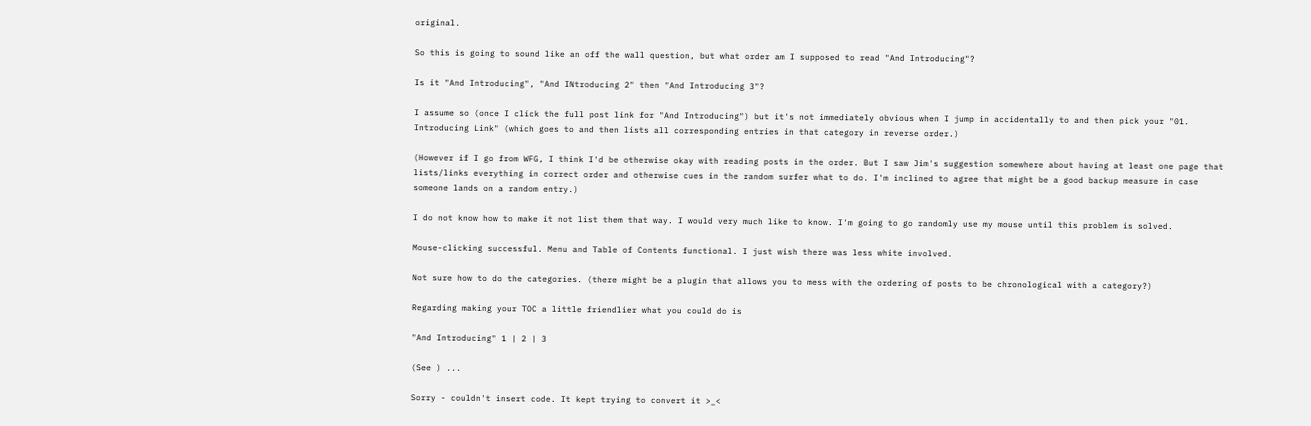original.

So this is going to sound like an off the wall question, but what order am I supposed to read "And Introducing"?

Is it "And Introducing", "And INtroducing 2" then "And Introducing 3"?

I assume so (once I click the full post link for "And Introducing") but it's not immediately obvious when I jump in accidentally to and then pick your "01. Introducing Link" (which goes to and then lists all corresponding entries in that category in reverse order.)

(However if I go from WFG, I think I'd be otherwise okay with reading posts in the order. But I saw Jim's suggestion somewhere about having at least one page that lists/links everything in correct order and otherwise cues in the random surfer what to do. I'm inclined to agree that might be a good backup measure in case someone lands on a random entry.)

I do not know how to make it not list them that way. I would very much like to know. I'm going to go randomly use my mouse until this problem is solved.

Mouse-clicking successful. Menu and Table of Contents functional. I just wish there was less white involved.

Not sure how to do the categories. (there might be a plugin that allows you to mess with the ordering of posts to be chronological with a category?)

Regarding making your TOC a little friendlier what you could do is

"And Introducing" 1 | 2 | 3

(See ) ...

Sorry - couldn't insert code. It kept trying to convert it >_<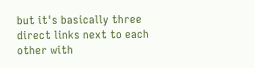but it's basically three direct links next to each other with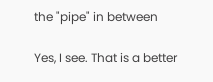the "pipe" in between

Yes, I see. That is a better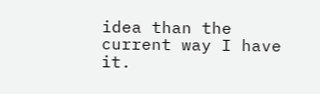idea than the current way I have it.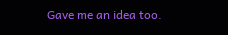Gave me an idea too.